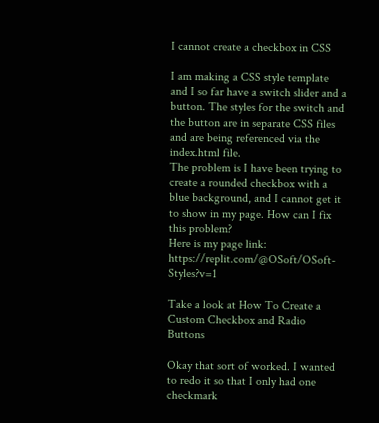I cannot create a checkbox in CSS

I am making a CSS style template and I so far have a switch slider and a button. The styles for the switch and the button are in separate CSS files and are being referenced via the index.html file.
The problem is I have been trying to create a rounded checkbox with a blue background, and I cannot get it to show in my page. How can I fix this problem?
Here is my page link: https://replit.com/@OSoft/OSoft-Styles?v=1

Take a look at How To Create a Custom Checkbox and Radio Buttons

Okay that sort of worked. I wanted to redo it so that I only had one checkmark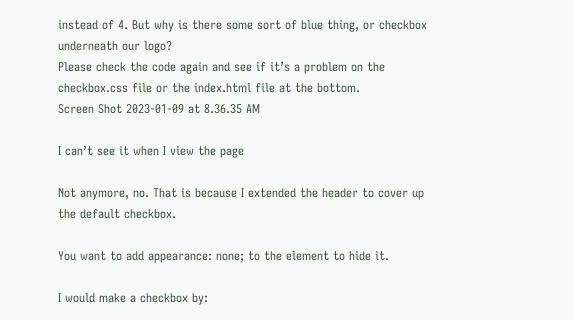instead of 4. But why is there some sort of blue thing, or checkbox underneath our logo?
Please check the code again and see if it’s a problem on the checkbox.css file or the index.html file at the bottom.
Screen Shot 2023-01-09 at 8.36.35 AM

I can’t see it when I view the page

Not anymore, no. That is because I extended the header to cover up the default checkbox.

You want to add appearance: none; to the element to hide it.

I would make a checkbox by: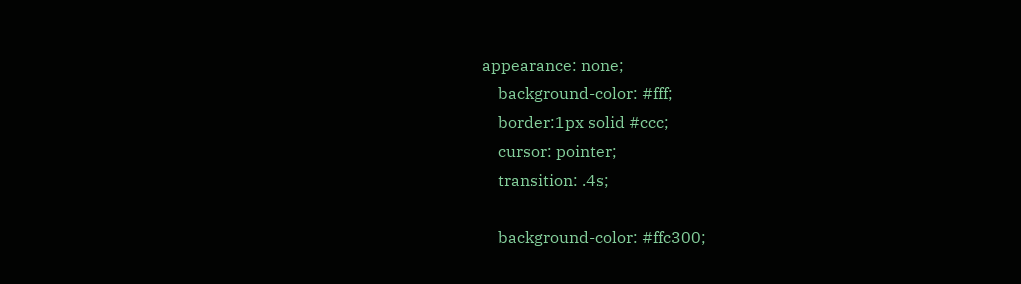appearance: none;
    background-color: #fff;
    border:1px solid #ccc;
    cursor: pointer;
    transition: .4s;

    background-color: #ffc300;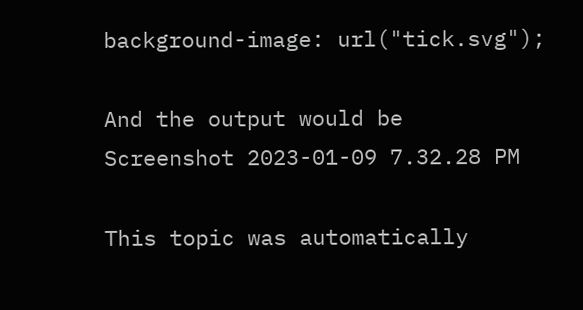background-image: url("tick.svg");

And the output would be
Screenshot 2023-01-09 7.32.28 PM

This topic was automatically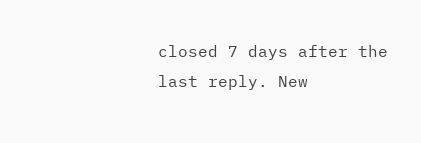closed 7 days after the last reply. New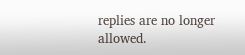replies are no longer allowed.